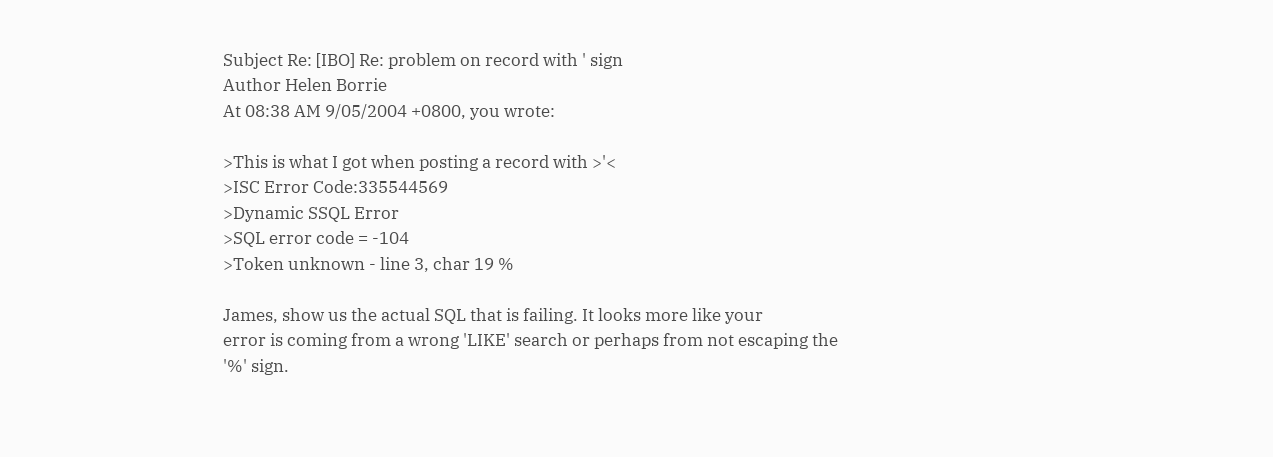Subject Re: [IBO] Re: problem on record with ' sign
Author Helen Borrie
At 08:38 AM 9/05/2004 +0800, you wrote:

>This is what I got when posting a record with >'<
>ISC Error Code:335544569
>Dynamic SSQL Error
>SQL error code = -104
>Token unknown - line 3, char 19 %

James, show us the actual SQL that is failing. It looks more like your
error is coming from a wrong 'LIKE' search or perhaps from not escaping the
'%' sign.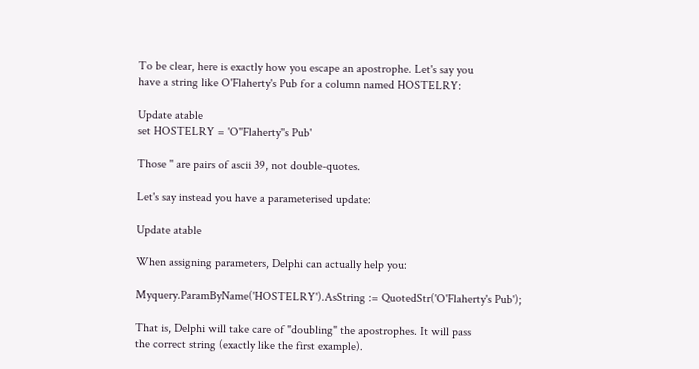To be clear, here is exactly how you escape an apostrophe. Let's say you
have a string like O'Flaherty's Pub for a column named HOSTELRY:

Update atable
set HOSTELRY = 'O''Flaherty''s Pub'

Those '' are pairs of ascii 39, not double-quotes.

Let's say instead you have a parameterised update:

Update atable

When assigning parameters, Delphi can actually help you:

Myquery.ParamByName('HOSTELRY').AsString := QuotedStr('O'Flaherty's Pub');

That is, Delphi will take care of "doubling" the apostrophes. It will pass
the correct string (exactly like the first example).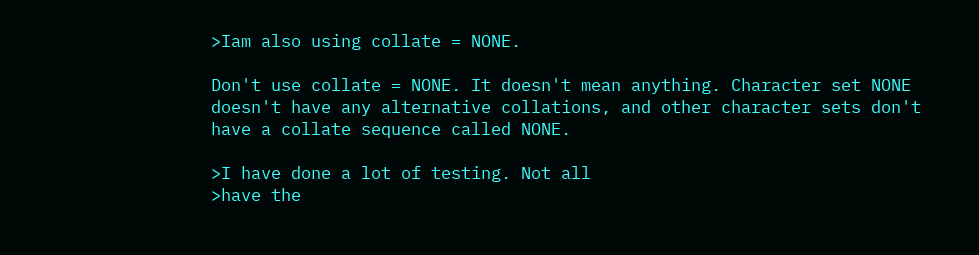>Iam also using collate = NONE.

Don't use collate = NONE. It doesn't mean anything. Character set NONE
doesn't have any alternative collations, and other character sets don't
have a collate sequence called NONE.

>I have done a lot of testing. Not all
>have the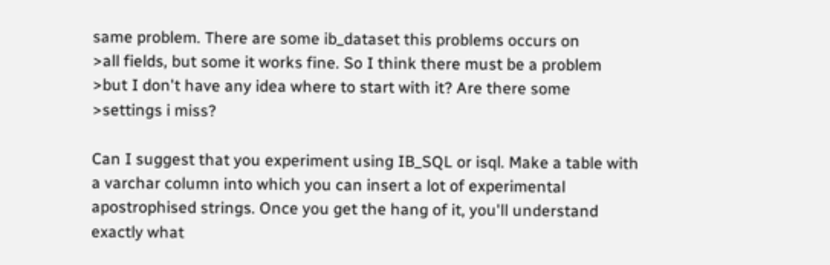same problem. There are some ib_dataset this problems occurs on
>all fields, but some it works fine. So I think there must be a problem
>but I don't have any idea where to start with it? Are there some
>settings i miss?

Can I suggest that you experiment using IB_SQL or isql. Make a table with
a varchar column into which you can insert a lot of experimental
apostrophised strings. Once you get the hang of it, you'll understand
exactly what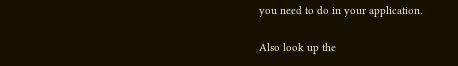you need to do in your application.

Also look up the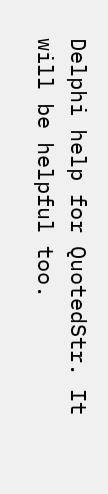Delphi help for QuotedStr. It will be helpful too.